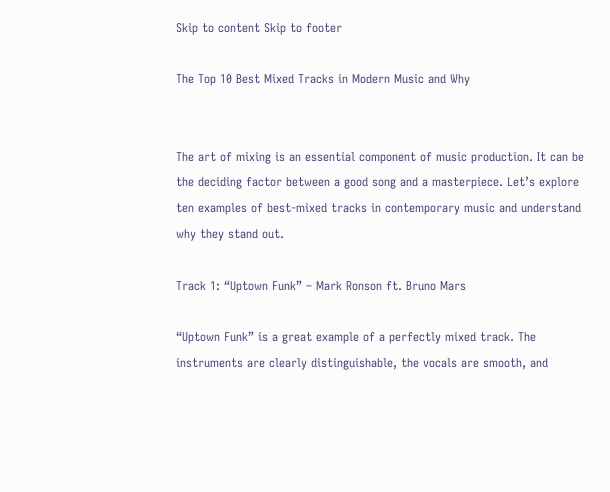Skip to content Skip to footer

The Top 10 Best Mixed Tracks in Modern Music and Why


The art of mixing is an essential component of music production. It can be the deciding factor between a good song and a masterpiece. Let’s explore ten examples of best-mixed tracks in contemporary music and understand why they stand out.

Track 1: “Uptown Funk” – Mark Ronson ft. Bruno Mars

“Uptown Funk” is a great example of a perfectly mixed track. The instruments are clearly distinguishable, the vocals are smooth, and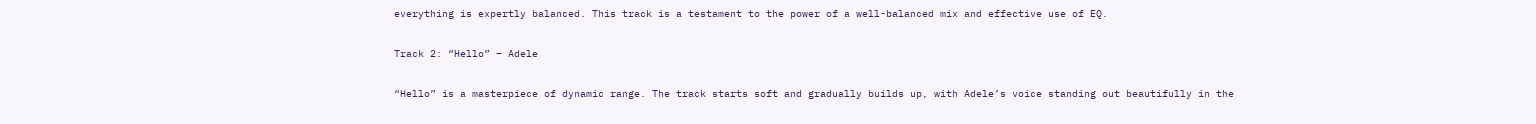everything is expertly balanced. This track is a testament to the power of a well-balanced mix and effective use of EQ.

Track 2: “Hello” – Adele

“Hello” is a masterpiece of dynamic range. The track starts soft and gradually builds up, with Adele’s voice standing out beautifully in the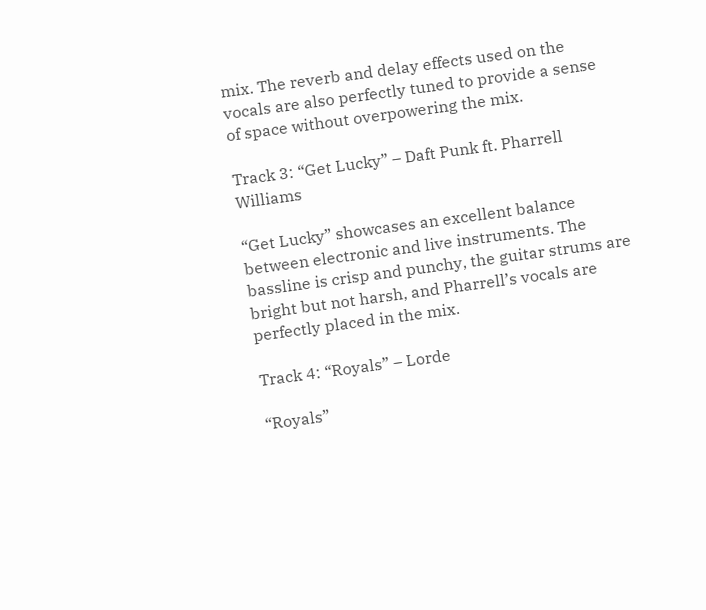mix. The reverb and delay effects used on the vocals are also perfectly tuned to provide a sense of space without overpowering the mix.

Track 3: “Get Lucky” – Daft Punk ft. Pharrell Williams

“Get Lucky” showcases an excellent balance between electronic and live instruments. The bassline is crisp and punchy, the guitar strums are bright but not harsh, and Pharrell’s vocals are perfectly placed in the mix.

Track 4: “Royals” – Lorde

“Royals”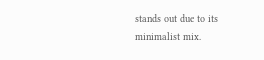stands out due to its minimalist mix.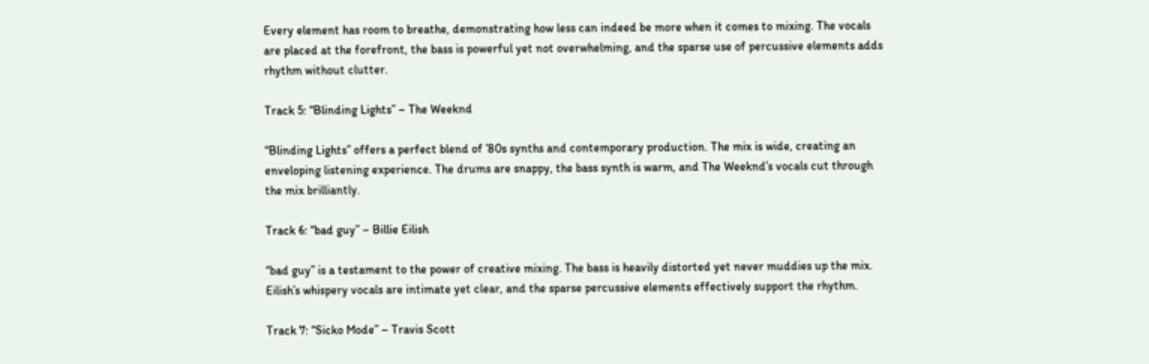Every element has room to breathe, demonstrating how less can indeed be more when it comes to mixing. The vocals are placed at the forefront, the bass is powerful yet not overwhelming, and the sparse use of percussive elements adds rhythm without clutter.

Track 5: “Blinding Lights” – The Weeknd

“Blinding Lights” offers a perfect blend of ’80s synths and contemporary production. The mix is wide, creating an enveloping listening experience. The drums are snappy, the bass synth is warm, and The Weeknd’s vocals cut through the mix brilliantly.

Track 6: “bad guy” – Billie Eilish

“bad guy” is a testament to the power of creative mixing. The bass is heavily distorted yet never muddies up the mix. Eilish’s whispery vocals are intimate yet clear, and the sparse percussive elements effectively support the rhythm.

Track 7: “Sicko Mode” – Travis Scott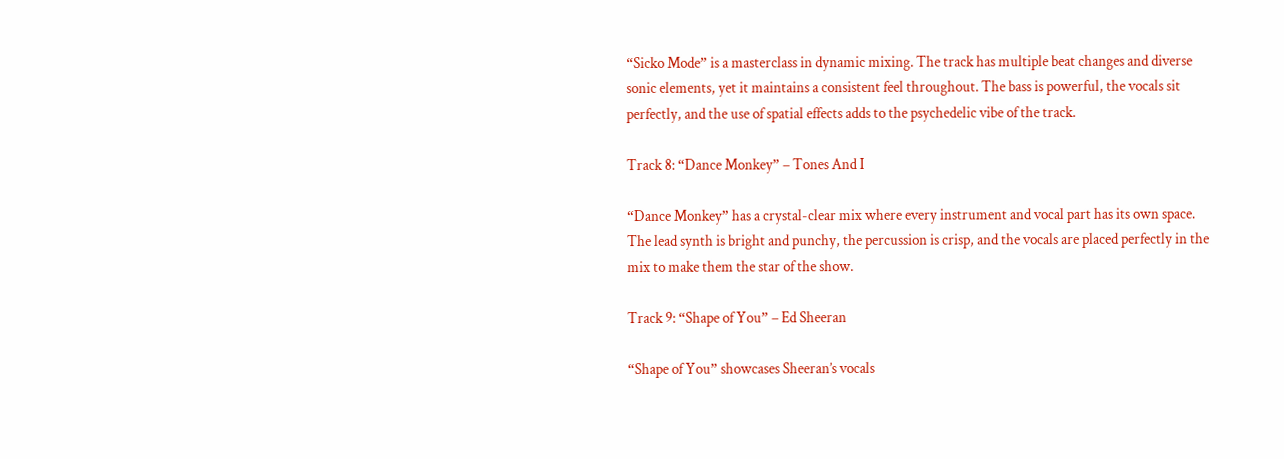“Sicko Mode” is a masterclass in dynamic mixing. The track has multiple beat changes and diverse sonic elements, yet it maintains a consistent feel throughout. The bass is powerful, the vocals sit perfectly, and the use of spatial effects adds to the psychedelic vibe of the track.

Track 8: “Dance Monkey” – Tones And I

“Dance Monkey” has a crystal-clear mix where every instrument and vocal part has its own space. The lead synth is bright and punchy, the percussion is crisp, and the vocals are placed perfectly in the mix to make them the star of the show.

Track 9: “Shape of You” – Ed Sheeran

“Shape of You” showcases Sheeran’s vocals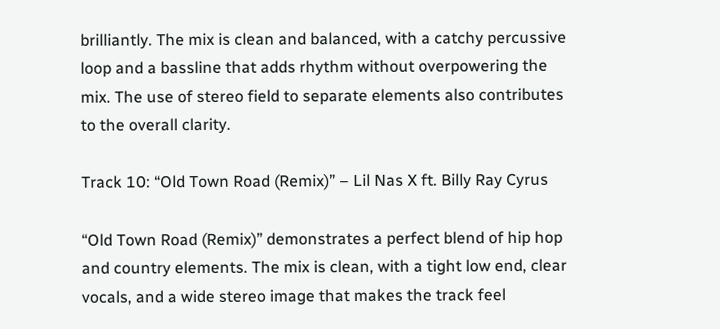brilliantly. The mix is clean and balanced, with a catchy percussive loop and a bassline that adds rhythm without overpowering the mix. The use of stereo field to separate elements also contributes to the overall clarity.

Track 10: “Old Town Road (Remix)” – Lil Nas X ft. Billy Ray Cyrus

“Old Town Road (Remix)” demonstrates a perfect blend of hip hop and country elements. The mix is clean, with a tight low end, clear vocals, and a wide stereo image that makes the track feel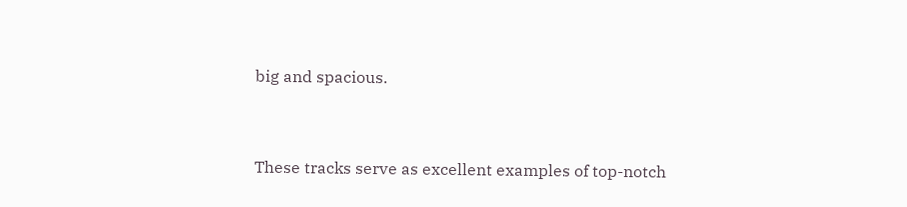big and spacious.


These tracks serve as excellent examples of top-notch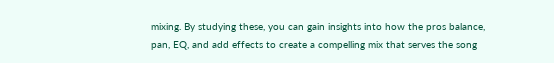mixing. By studying these, you can gain insights into how the pros balance, pan, EQ, and add effects to create a compelling mix that serves the song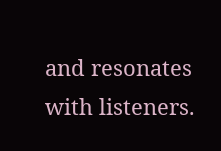and resonates with listeners.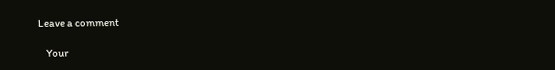Leave a comment

    Your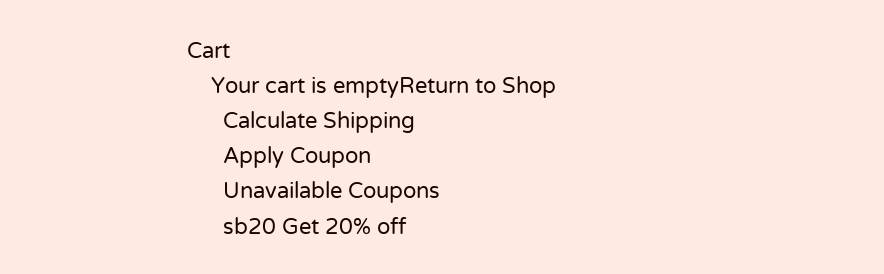Cart
    Your cart is emptyReturn to Shop
      Calculate Shipping
      Apply Coupon
      Unavailable Coupons
      sb20 Get 20% off